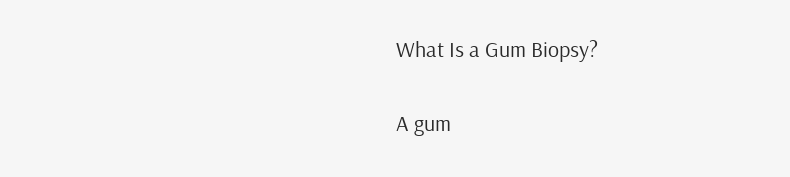What Is a Gum Biopsy?

A gum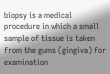biopsy is a medical procedure in which a small sample of tissue is taken from the gums (gingiva) for examination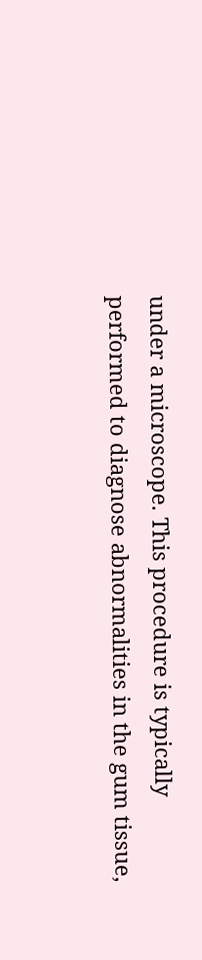under a microscope. This procedure is typically performed to diagnose abnormalities in the gum tissue,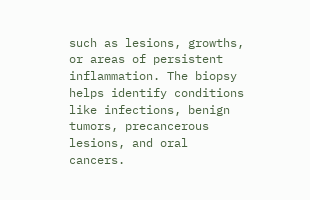such as lesions, growths, or areas of persistent inflammation. The biopsy helps identify conditions like infections, benign tumors, precancerous lesions, and oral cancers.